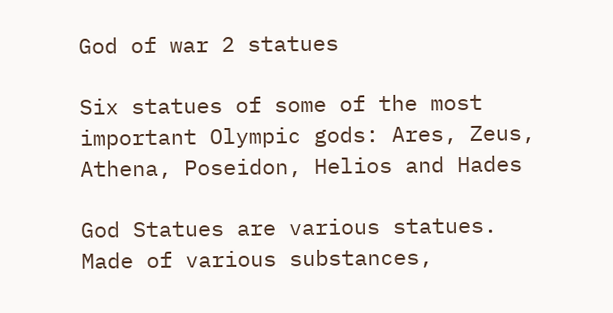God of war 2 statues

Six statues of some of the most important Olympic gods: Ares, Zeus, Athena, Poseidon, Helios and Hades

God Statues are various statues. Made of various substances,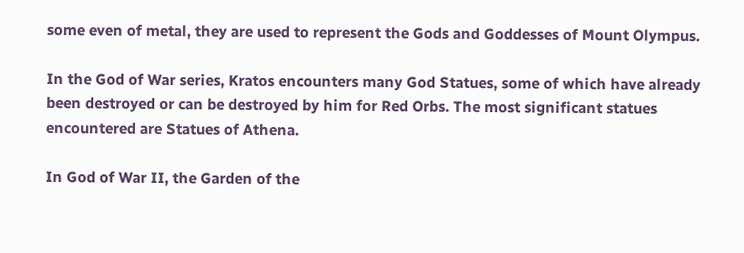some even of metal, they are used to represent the Gods and Goddesses of Mount Olympus.

In the God of War series, Kratos encounters many God Statues, some of which have already been destroyed or can be destroyed by him for Red Orbs. The most significant statues encountered are Statues of Athena.

In God of War II, the Garden of the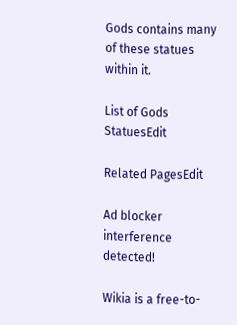Gods contains many of these statues within it.

List of Gods StatuesEdit

Related PagesEdit

Ad blocker interference detected!

Wikia is a free-to-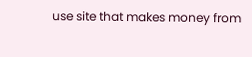use site that makes money from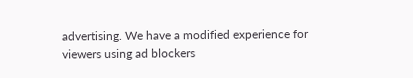advertising. We have a modified experience for viewers using ad blockers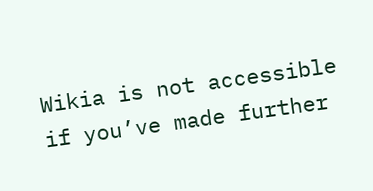Wikia is not accessible if you’ve made further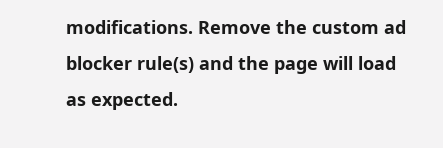modifications. Remove the custom ad blocker rule(s) and the page will load as expected.